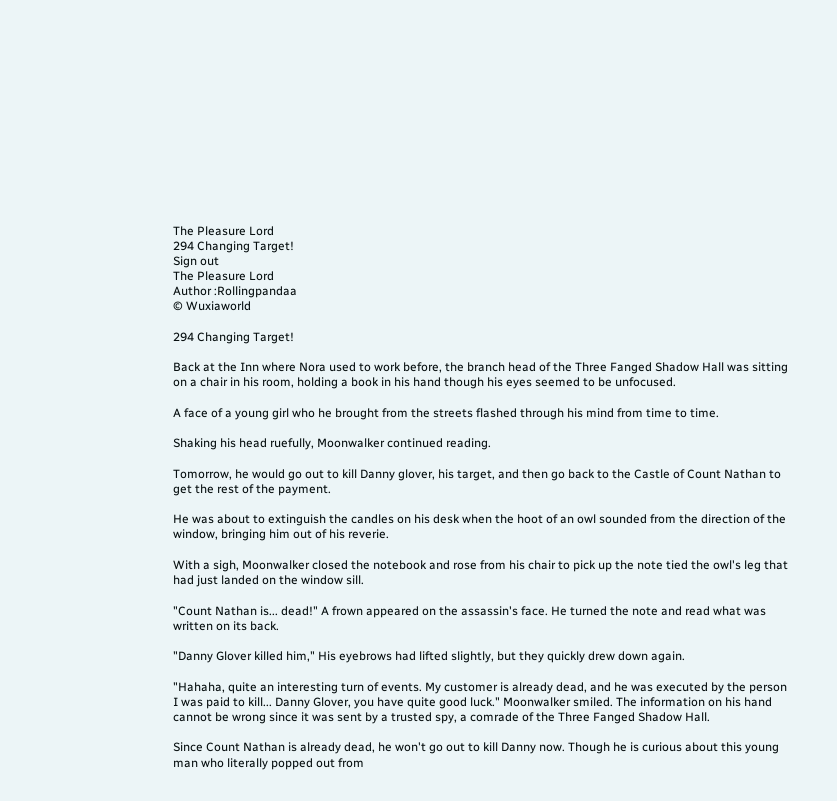The Pleasure Lord
294 Changing Target!
Sign out
The Pleasure Lord
Author :Rollingpandaa
© Wuxiaworld

294 Changing Target!

Back at the Inn where Nora used to work before, the branch head of the Three Fanged Shadow Hall was sitting on a chair in his room, holding a book in his hand though his eyes seemed to be unfocused.

A face of a young girl who he brought from the streets flashed through his mind from time to time.

Shaking his head ruefully, Moonwalker continued reading.

Tomorrow, he would go out to kill Danny glover, his target, and then go back to the Castle of Count Nathan to get the rest of the payment.

He was about to extinguish the candles on his desk when the hoot of an owl sounded from the direction of the window, bringing him out of his reverie.

With a sigh, Moonwalker closed the notebook and rose from his chair to pick up the note tied the owl's leg that had just landed on the window sill.

"Count Nathan is... dead!" A frown appeared on the assassin's face. He turned the note and read what was written on its back.

"Danny Glover killed him," His eyebrows had lifted slightly, but they quickly drew down again.

"Hahaha, quite an interesting turn of events. My customer is already dead, and he was executed by the person I was paid to kill... Danny Glover, you have quite good luck." Moonwalker smiled. The information on his hand cannot be wrong since it was sent by a trusted spy, a comrade of the Three Fanged Shadow Hall.

Since Count Nathan is already dead, he won't go out to kill Danny now. Though he is curious about this young man who literally popped out from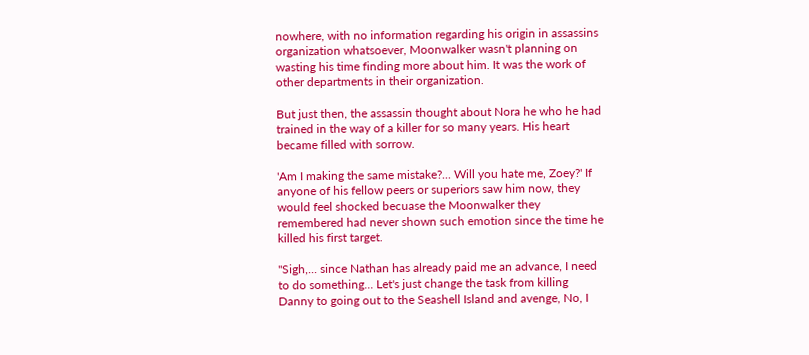nowhere, with no information regarding his origin in assassins organization whatsoever, Moonwalker wasn't planning on wasting his time finding more about him. It was the work of other departments in their organization.

But just then, the assassin thought about Nora he who he had trained in the way of a killer for so many years. His heart became filled with sorrow.

'Am I making the same mistake?... Will you hate me, Zoey?' If anyone of his fellow peers or superiors saw him now, they would feel shocked becuase the Moonwalker they remembered had never shown such emotion since the time he killed his first target.

"Sigh,... since Nathan has already paid me an advance, I need to do something... Let's just change the task from killing Danny to going out to the Seashell Island and avenge, No, I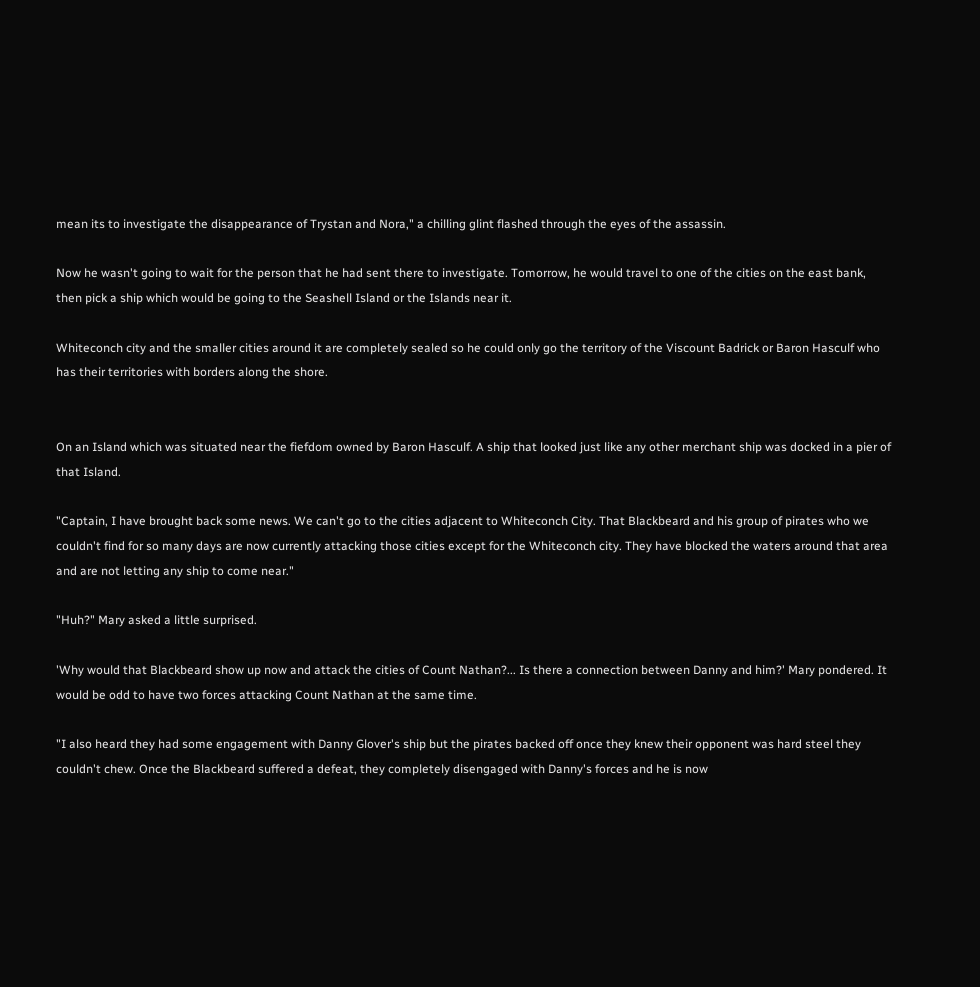mean its to investigate the disappearance of Trystan and Nora," a chilling glint flashed through the eyes of the assassin.

Now he wasn't going to wait for the person that he had sent there to investigate. Tomorrow, he would travel to one of the cities on the east bank, then pick a ship which would be going to the Seashell Island or the Islands near it.

Whiteconch city and the smaller cities around it are completely sealed so he could only go the territory of the Viscount Badrick or Baron Hasculf who has their territories with borders along the shore.


On an Island which was situated near the fiefdom owned by Baron Hasculf. A ship that looked just like any other merchant ship was docked in a pier of that Island.

"Captain, I have brought back some news. We can't go to the cities adjacent to Whiteconch City. That Blackbeard and his group of pirates who we couldn't find for so many days are now currently attacking those cities except for the Whiteconch city. They have blocked the waters around that area and are not letting any ship to come near."

"Huh?" Mary asked a little surprised.

'Why would that Blackbeard show up now and attack the cities of Count Nathan?... Is there a connection between Danny and him?' Mary pondered. It would be odd to have two forces attacking Count Nathan at the same time.

"I also heard they had some engagement with Danny Glover's ship but the pirates backed off once they knew their opponent was hard steel they couldn't chew. Once the Blackbeard suffered a defeat, they completely disengaged with Danny's forces and he is now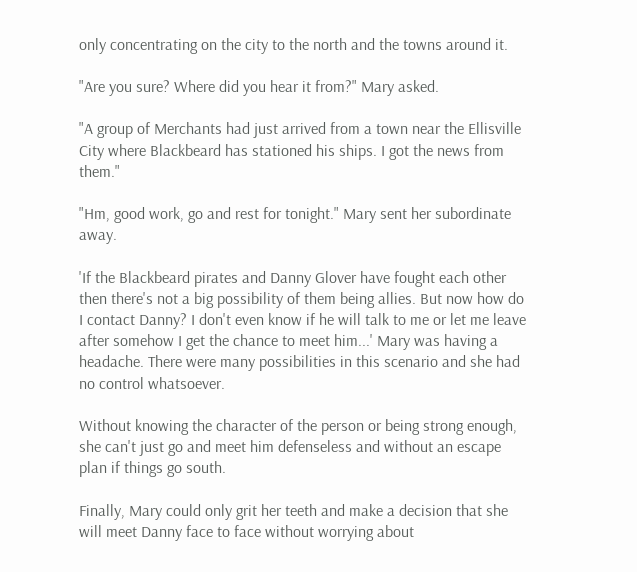only concentrating on the city to the north and the towns around it.

"Are you sure? Where did you hear it from?" Mary asked.

"A group of Merchants had just arrived from a town near the Ellisville City where Blackbeard has stationed his ships. I got the news from them."

"Hm, good work, go and rest for tonight." Mary sent her subordinate away.

'If the Blackbeard pirates and Danny Glover have fought each other then there's not a big possibility of them being allies. But now how do I contact Danny? I don't even know if he will talk to me or let me leave after somehow I get the chance to meet him...' Mary was having a headache. There were many possibilities in this scenario and she had no control whatsoever.

Without knowing the character of the person or being strong enough, she can't just go and meet him defenseless and without an escape plan if things go south.

Finally, Mary could only grit her teeth and make a decision that she will meet Danny face to face without worrying about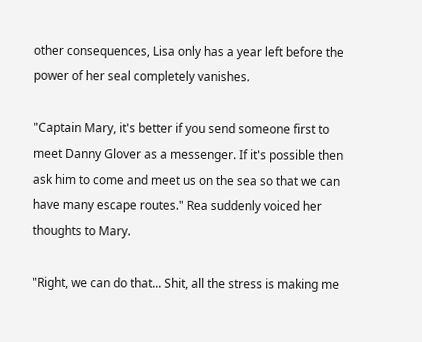other consequences, Lisa only has a year left before the power of her seal completely vanishes.

"Captain Mary, it's better if you send someone first to meet Danny Glover as a messenger. If it's possible then ask him to come and meet us on the sea so that we can have many escape routes." Rea suddenly voiced her thoughts to Mary.

"Right, we can do that... Shit, all the stress is making me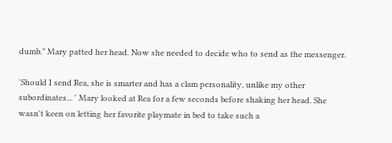dumb." Mary patted her head. Now she needed to decide who to send as the messenger.

'Should I send Rea, she is smarter and has a clam personality, unlike my other subordinates... ' Mary looked at Rea for a few seconds before shaking her head. She wasn't keen on letting her favorite playmate in bed to take such a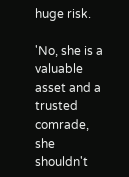huge risk.

'No, she is a valuable asset and a trusted comrade, she shouldn't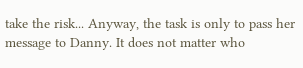take the risk... Anyway, the task is only to pass her message to Danny. It does not matter who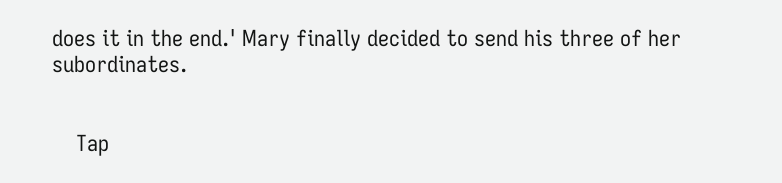does it in the end.' Mary finally decided to send his three of her subordinates.


    Tap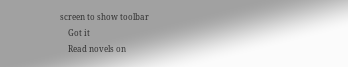screen to show toolbar
    Got it
    Read novels on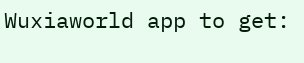Wuxiaworld app to get: